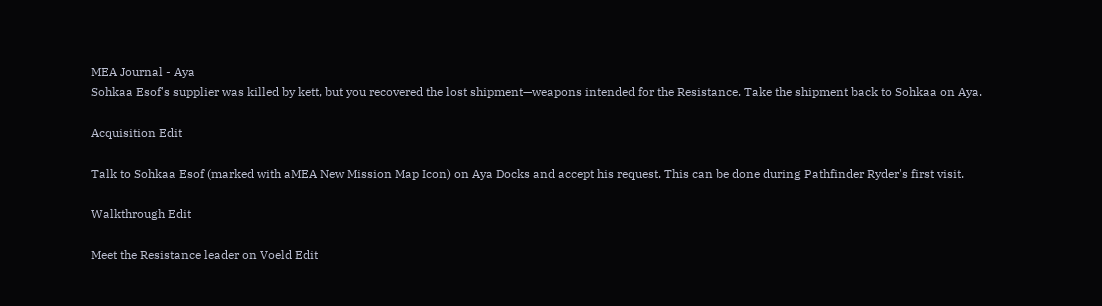MEA Journal - Aya
Sohkaa Esof's supplier was killed by kett, but you recovered the lost shipment—weapons intended for the Resistance. Take the shipment back to Sohkaa on Aya.

Acquisition Edit

Talk to Sohkaa Esof (marked with aMEA New Mission Map Icon) on Aya Docks and accept his request. This can be done during Pathfinder Ryder's first visit.

Walkthrough Edit

Meet the Resistance leader on Voeld Edit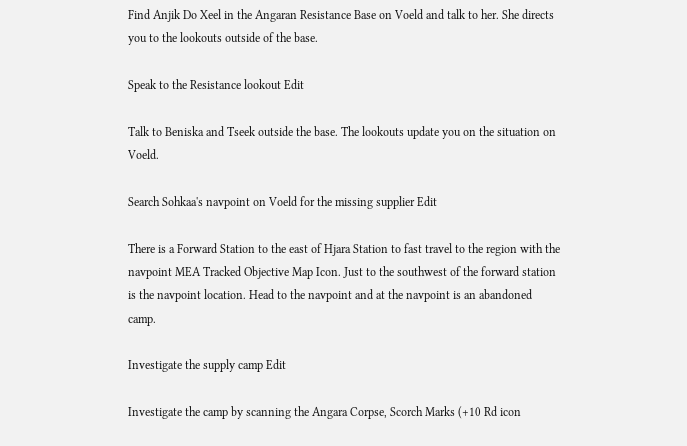Find Anjik Do Xeel in the Angaran Resistance Base on Voeld and talk to her. She directs you to the lookouts outside of the base.

Speak to the Resistance lookout Edit

Talk to Beniska and Tseek outside the base. The lookouts update you on the situation on Voeld.

Search Sohkaa's navpoint on Voeld for the missing supplier Edit

There is a Forward Station to the east of Hjara Station to fast travel to the region with the navpoint MEA Tracked Objective Map Icon. Just to the southwest of the forward station is the navpoint location. Head to the navpoint and at the navpoint is an abandoned camp.

Investigate the supply camp Edit

Investigate the camp by scanning the Angara Corpse, Scorch Marks (+10 Rd icon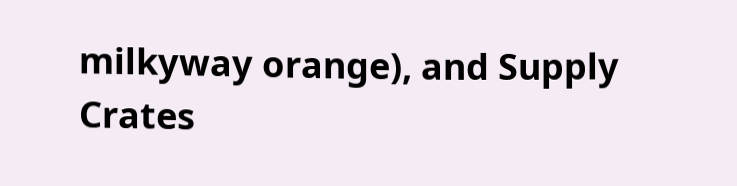milkyway orange), and Supply Crates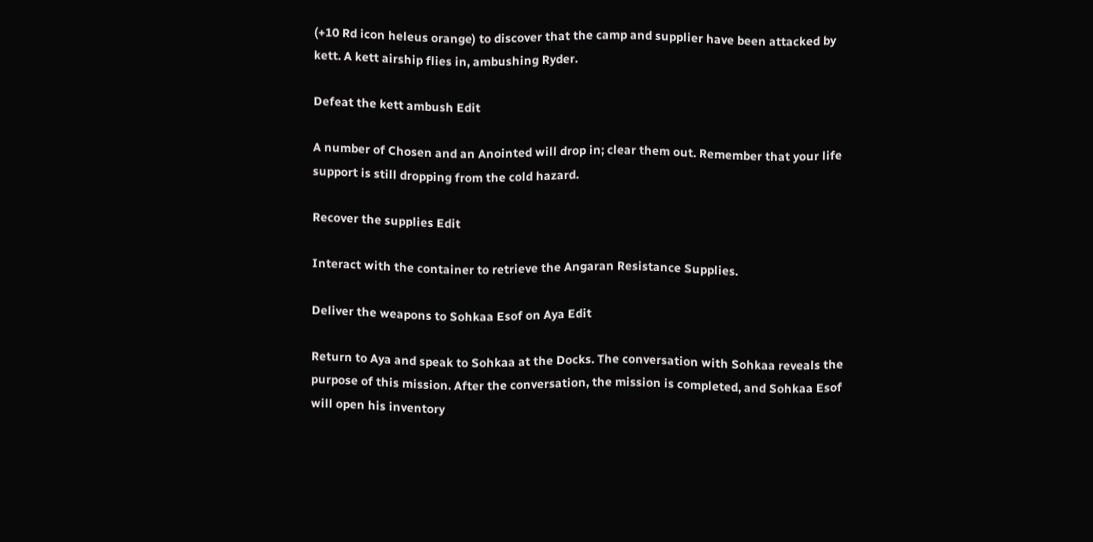(+10 Rd icon heleus orange) to discover that the camp and supplier have been attacked by kett. A kett airship flies in, ambushing Ryder.

Defeat the kett ambush Edit

A number of Chosen and an Anointed will drop in; clear them out. Remember that your life support is still dropping from the cold hazard.

Recover the supplies Edit

Interact with the container to retrieve the Angaran Resistance Supplies.

Deliver the weapons to Sohkaa Esof on Aya Edit

Return to Aya and speak to Sohkaa at the Docks. The conversation with Sohkaa reveals the purpose of this mission. After the conversation, the mission is completed, and Sohkaa Esof will open his inventory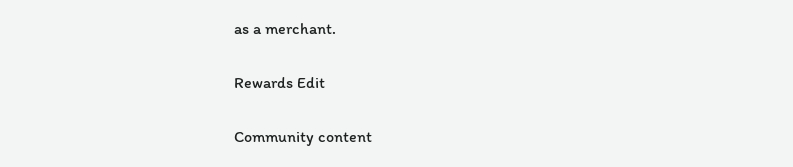as a merchant.

Rewards Edit

Community content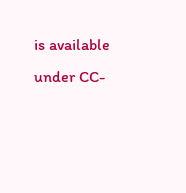is available under CC-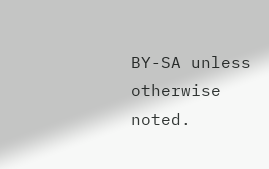BY-SA unless otherwise noted.